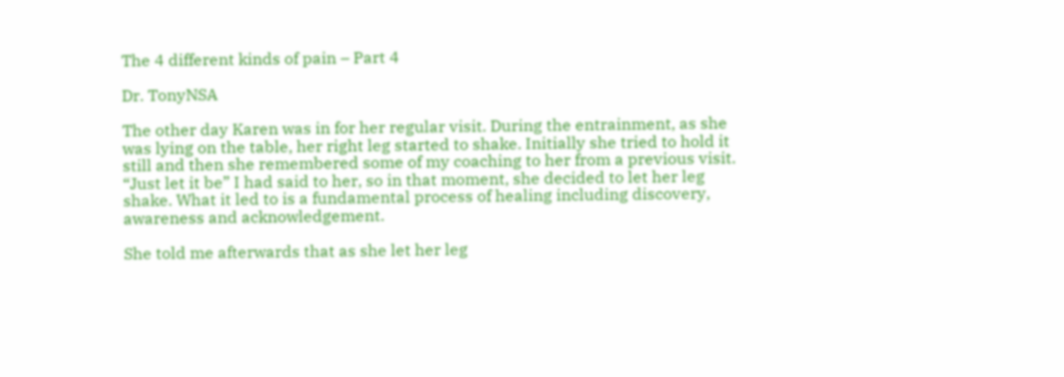The 4 different kinds of pain – Part 4

Dr. TonyNSA

The other day Karen was in for her regular visit. During the entrainment, as she was lying on the table, her right leg started to shake. Initially she tried to hold it still and then she remembered some of my coaching to her from a previous visit. “Just let it be” I had said to her, so in that moment, she decided to let her leg shake. What it led to is a fundamental process of healing including discovery, awareness and acknowledgement.

She told me afterwards that as she let her leg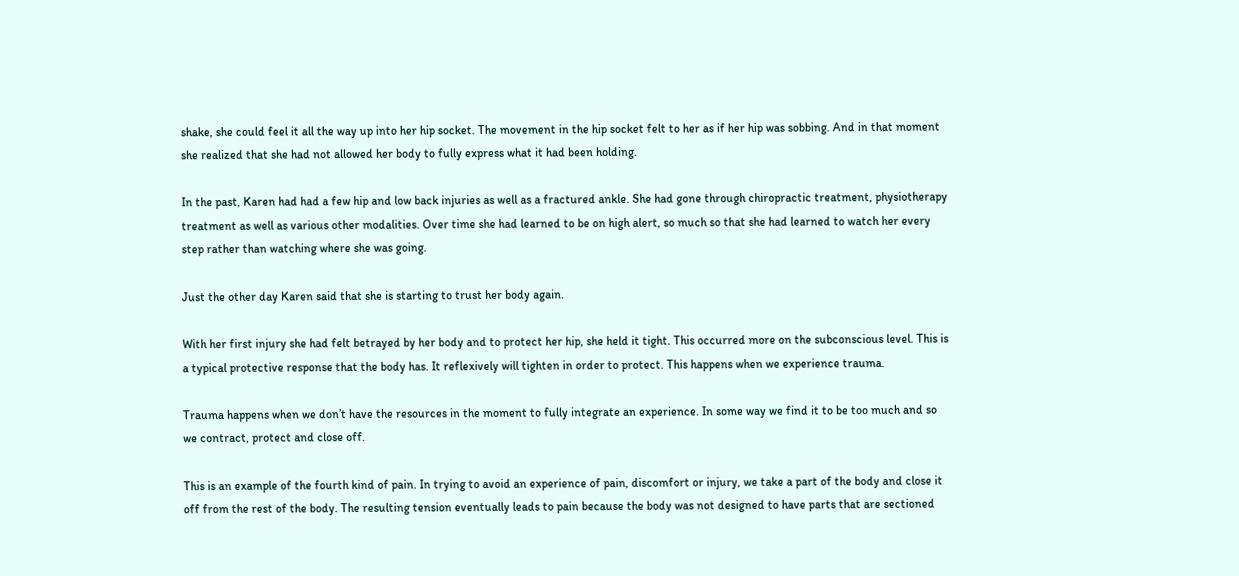shake, she could feel it all the way up into her hip socket. The movement in the hip socket felt to her as if her hip was sobbing. And in that moment she realized that she had not allowed her body to fully express what it had been holding.

In the past, Karen had had a few hip and low back injuries as well as a fractured ankle. She had gone through chiropractic treatment, physiotherapy treatment as well as various other modalities. Over time she had learned to be on high alert, so much so that she had learned to watch her every step rather than watching where she was going.

Just the other day Karen said that she is starting to trust her body again.

With her first injury she had felt betrayed by her body and to protect her hip, she held it tight. This occurred more on the subconscious level. This is a typical protective response that the body has. It reflexively will tighten in order to protect. This happens when we experience trauma.

Trauma happens when we don’t have the resources in the moment to fully integrate an experience. In some way we find it to be too much and so we contract, protect and close off.

This is an example of the fourth kind of pain. In trying to avoid an experience of pain, discomfort or injury, we take a part of the body and close it off from the rest of the body. The resulting tension eventually leads to pain because the body was not designed to have parts that are sectioned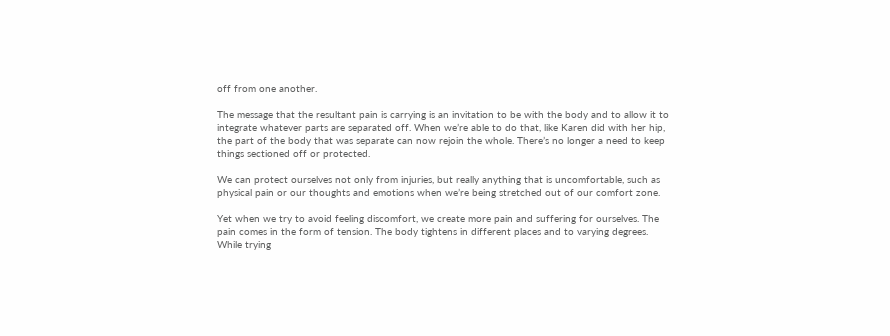off from one another.

The message that the resultant pain is carrying is an invitation to be with the body and to allow it to integrate whatever parts are separated off. When we’re able to do that, like Karen did with her hip, the part of the body that was separate can now rejoin the whole. There’s no longer a need to keep things sectioned off or protected.

We can protect ourselves not only from injuries, but really anything that is uncomfortable, such as physical pain or our thoughts and emotions when we’re being stretched out of our comfort zone.

Yet when we try to avoid feeling discomfort, we create more pain and suffering for ourselves. The pain comes in the form of tension. The body tightens in different places and to varying degrees. While trying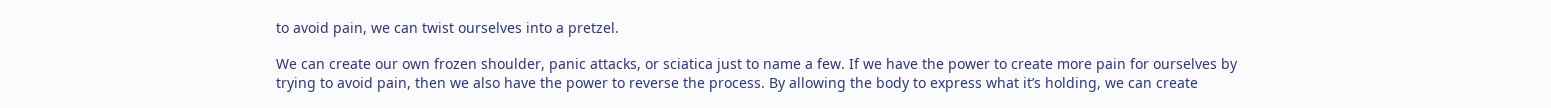to avoid pain, we can twist ourselves into a pretzel.

We can create our own frozen shoulder, panic attacks, or sciatica just to name a few. If we have the power to create more pain for ourselves by trying to avoid pain, then we also have the power to reverse the process. By allowing the body to express what it’s holding, we can create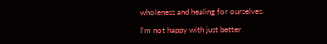wholeness and healing for ourselves.

I'm not happy with just better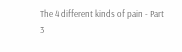The 4 different kinds of pain - Part 3